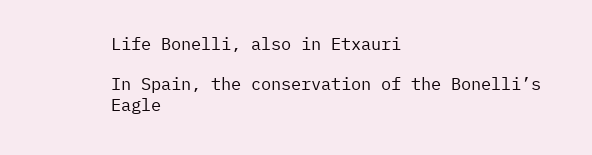Life Bonelli, also in Etxauri

In Spain, the conservation of the Bonelli’s Eagle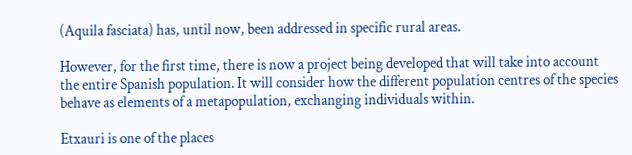(Aquila fasciata) has, until now, been addressed in specific rural areas.

However, for the first time, there is now a project being developed that will take into account the entire Spanish population. It will consider how the different population centres of the species behave as elements of a metapopulation, exchanging individuals within.

Etxauri is one of the places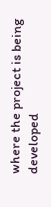where the project is being developed